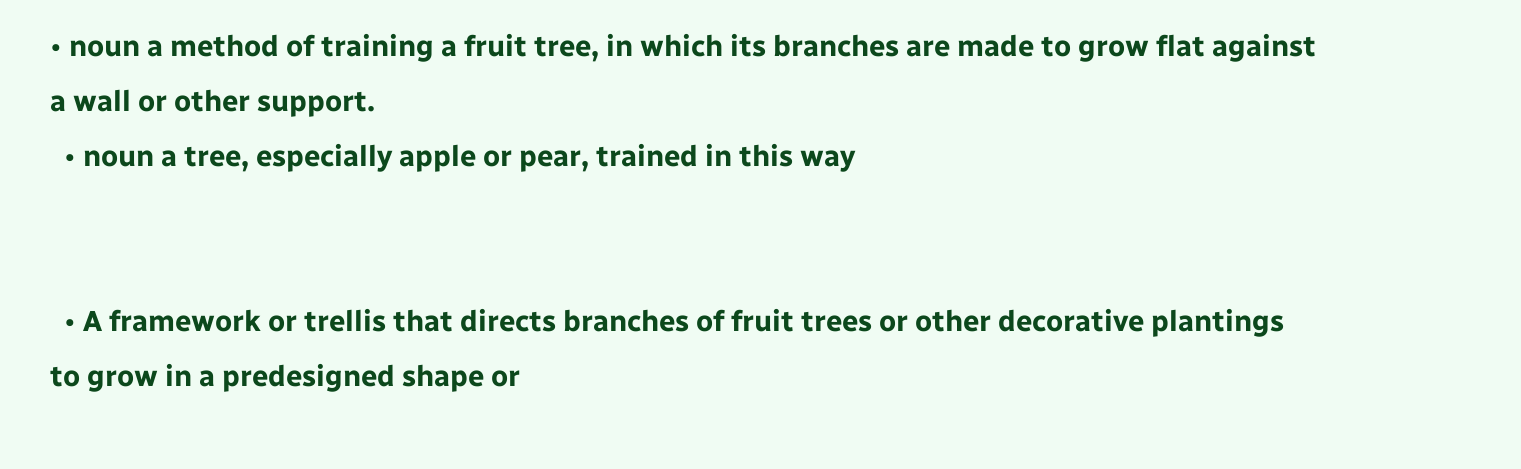• noun a method of training a fruit tree, in which its branches are made to grow flat against a wall or other support.
  • noun a tree, especially apple or pear, trained in this way


  • A framework or trellis that directs branches of fruit trees or other decorative plantings to grow in a predesigned shape or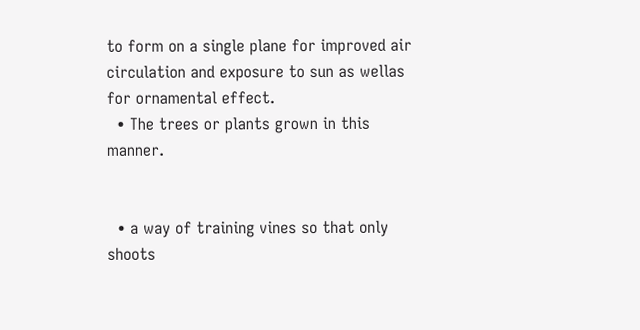to form on a single plane for improved air circulation and exposure to sun as wellas for ornamental effect.
  • The trees or plants grown in this manner.


  • a way of training vines so that only shoots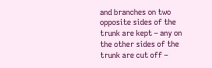and branches on two opposite sides of the trunk are kept – any on the other sides of the trunk are cut off –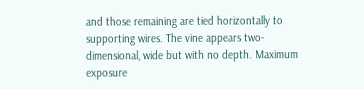and those remaining are tied horizontally to supporting wires. The vine appears two-dimensional, wide but with no depth. Maximum exposure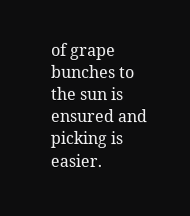of grape bunches to the sun is ensured and picking is easier.